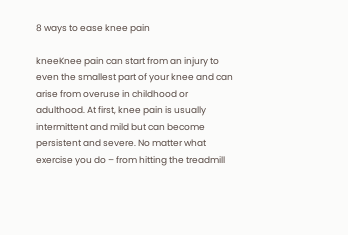8 ways to ease knee pain

kneeKnee pain can start from an injury to even the smallest part of your knee and can arise from overuse in childhood or adulthood. At first, knee pain is usually intermittent and mild but can become persistent and severe. No matter what exercise you do – from hitting the treadmill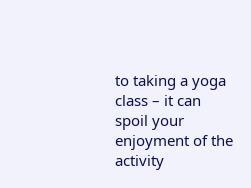to taking a yoga class – it can spoil your enjoyment of the activity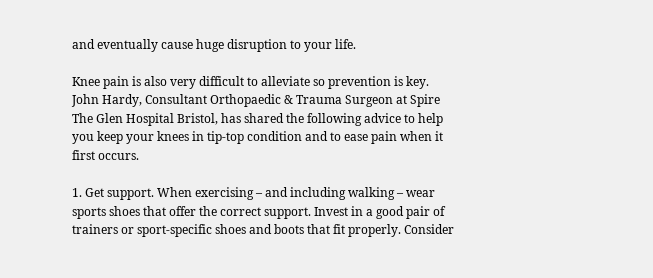and eventually cause huge disruption to your life.

Knee pain is also very difficult to alleviate so prevention is key. John Hardy, Consultant Orthopaedic & Trauma Surgeon at Spire The Glen Hospital Bristol, has shared the following advice to help you keep your knees in tip-top condition and to ease pain when it first occurs.

1. Get support. When exercising – and including walking – wear sports shoes that offer the correct support. Invest in a good pair of trainers or sport-specific shoes and boots that fit properly. Consider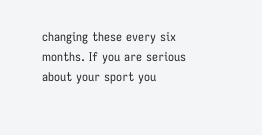changing these every six months. If you are serious about your sport you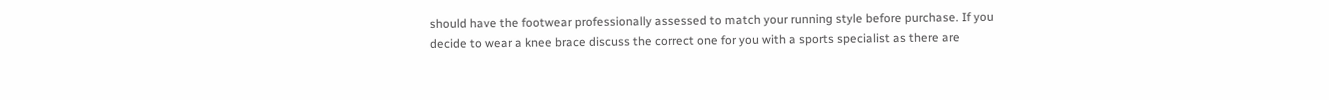should have the footwear professionally assessed to match your running style before purchase. If you decide to wear a knee brace discuss the correct one for you with a sports specialist as there are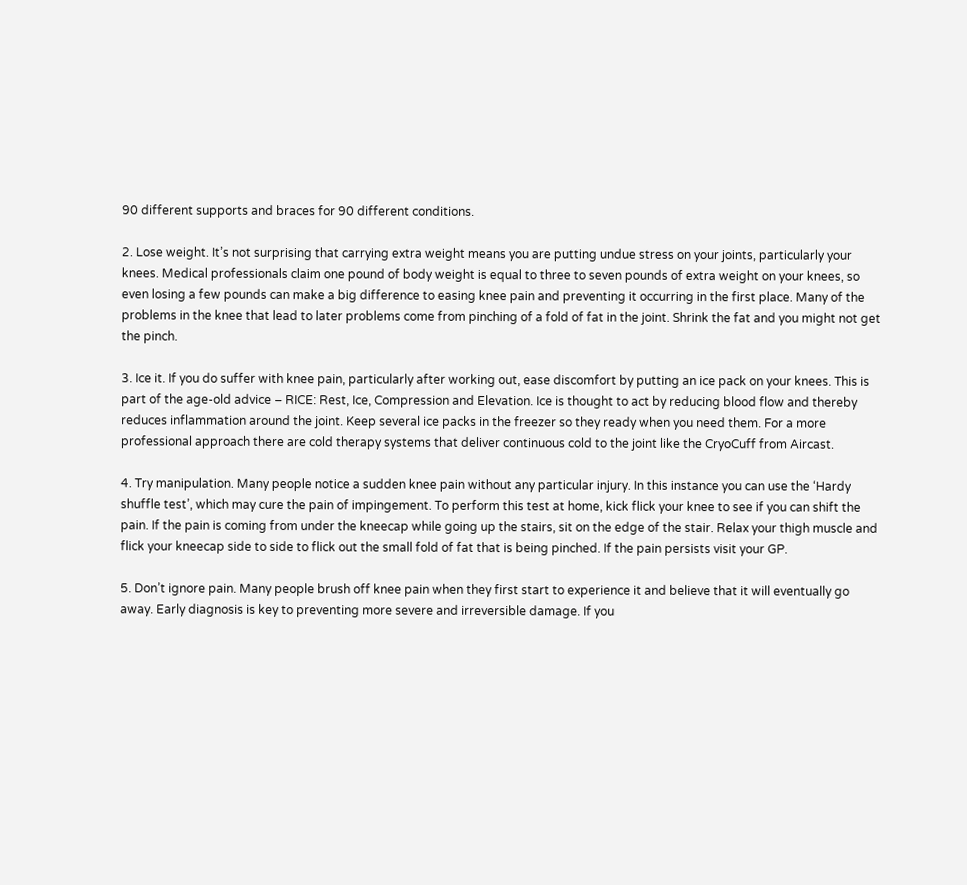90 different supports and braces for 90 different conditions.

2. Lose weight. It’s not surprising that carrying extra weight means you are putting undue stress on your joints, particularly your knees. Medical professionals claim one pound of body weight is equal to three to seven pounds of extra weight on your knees, so even losing a few pounds can make a big difference to easing knee pain and preventing it occurring in the first place. Many of the problems in the knee that lead to later problems come from pinching of a fold of fat in the joint. Shrink the fat and you might not get the pinch.

3. Ice it. If you do suffer with knee pain, particularly after working out, ease discomfort by putting an ice pack on your knees. This is part of the age-old advice – RICE: Rest, Ice, Compression and Elevation. Ice is thought to act by reducing blood flow and thereby reduces inflammation around the joint. Keep several ice packs in the freezer so they ready when you need them. For a more professional approach there are cold therapy systems that deliver continuous cold to the joint like the CryoCuff from Aircast.

4. Try manipulation. Many people notice a sudden knee pain without any particular injury. In this instance you can use the ‘Hardy shuffle test’, which may cure the pain of impingement. To perform this test at home, kick flick your knee to see if you can shift the pain. If the pain is coming from under the kneecap while going up the stairs, sit on the edge of the stair. Relax your thigh muscle and flick your kneecap side to side to flick out the small fold of fat that is being pinched. If the pain persists visit your GP.

5. Don’t ignore pain. Many people brush off knee pain when they first start to experience it and believe that it will eventually go away. Early diagnosis is key to preventing more severe and irreversible damage. If you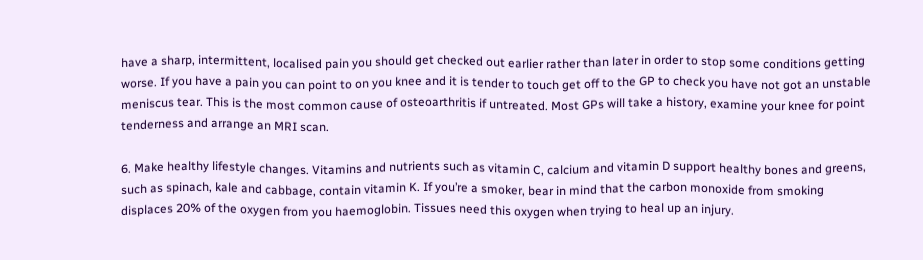have a sharp, intermittent, localised pain you should get checked out earlier rather than later in order to stop some conditions getting worse. If you have a pain you can point to on you knee and it is tender to touch get off to the GP to check you have not got an unstable meniscus tear. This is the most common cause of osteoarthritis if untreated. Most GPs will take a history, examine your knee for point tenderness and arrange an MRI scan.

6. Make healthy lifestyle changes. Vitamins and nutrients such as vitamin C, calcium and vitamin D support healthy bones and greens, such as spinach, kale and cabbage, contain vitamin K. If you’re a smoker, bear in mind that the carbon monoxide from smoking displaces 20% of the oxygen from you haemoglobin. Tissues need this oxygen when trying to heal up an injury.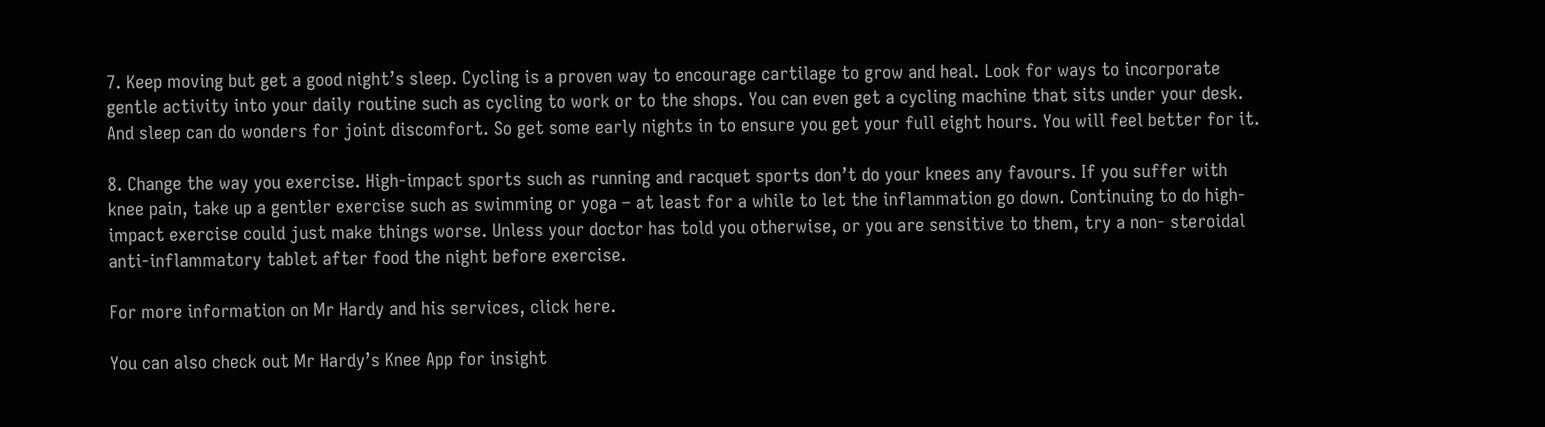7. Keep moving but get a good night’s sleep. Cycling is a proven way to encourage cartilage to grow and heal. Look for ways to incorporate gentle activity into your daily routine such as cycling to work or to the shops. You can even get a cycling machine that sits under your desk. And sleep can do wonders for joint discomfort. So get some early nights in to ensure you get your full eight hours. You will feel better for it.

8. Change the way you exercise. High-impact sports such as running and racquet sports don’t do your knees any favours. If you suffer with knee pain, take up a gentler exercise such as swimming or yoga – at least for a while to let the inflammation go down. Continuing to do high-impact exercise could just make things worse. Unless your doctor has told you otherwise, or you are sensitive to them, try a non- steroidal anti-inflammatory tablet after food the night before exercise.

For more information on Mr Hardy and his services, click here.

You can also check out Mr Hardy’s Knee App for insight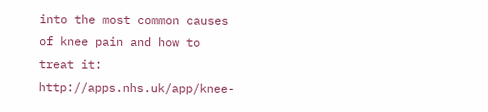into the most common causes of knee pain and how to treat it: http://apps.nhs.uk/app/knee-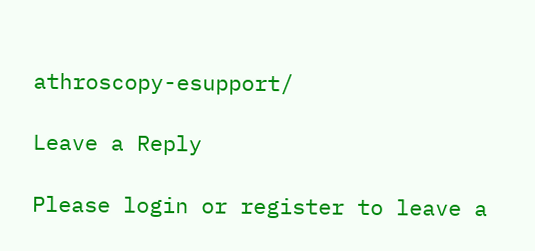athroscopy-esupport/

Leave a Reply

Please login or register to leave a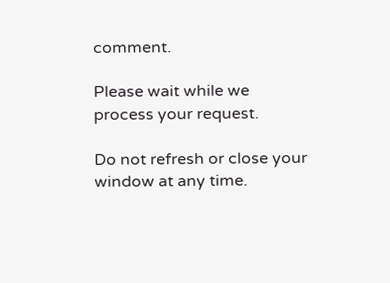comment.

Please wait while we process your request.

Do not refresh or close your window at any time.